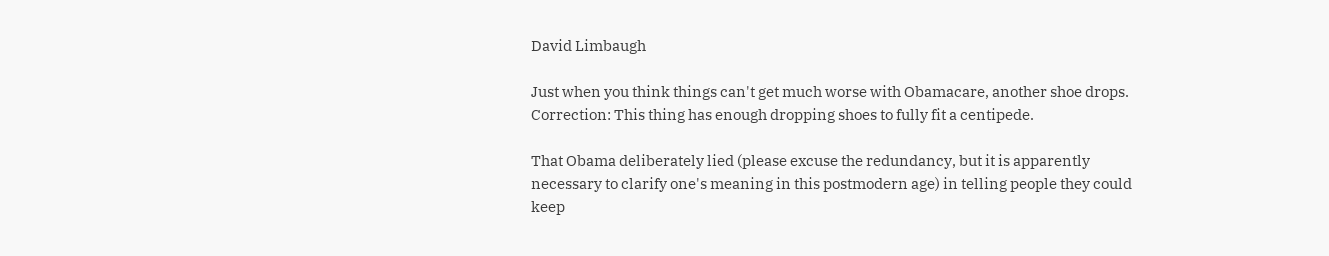David Limbaugh

Just when you think things can't get much worse with Obamacare, another shoe drops. Correction: This thing has enough dropping shoes to fully fit a centipede.

That Obama deliberately lied (please excuse the redundancy, but it is apparently necessary to clarify one's meaning in this postmodern age) in telling people they could keep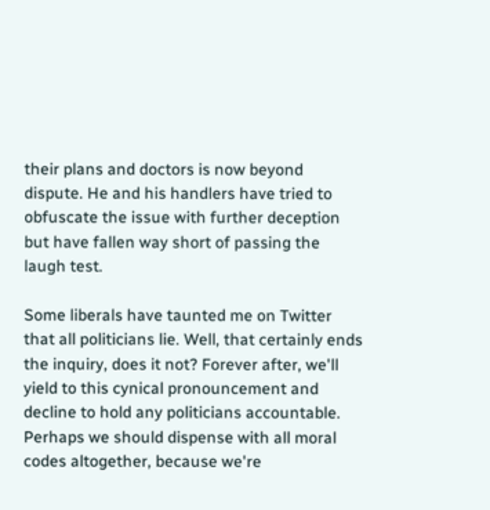their plans and doctors is now beyond dispute. He and his handlers have tried to obfuscate the issue with further deception but have fallen way short of passing the laugh test.

Some liberals have taunted me on Twitter that all politicians lie. Well, that certainly ends the inquiry, does it not? Forever after, we'll yield to this cynical pronouncement and decline to hold any politicians accountable. Perhaps we should dispense with all moral codes altogether, because we're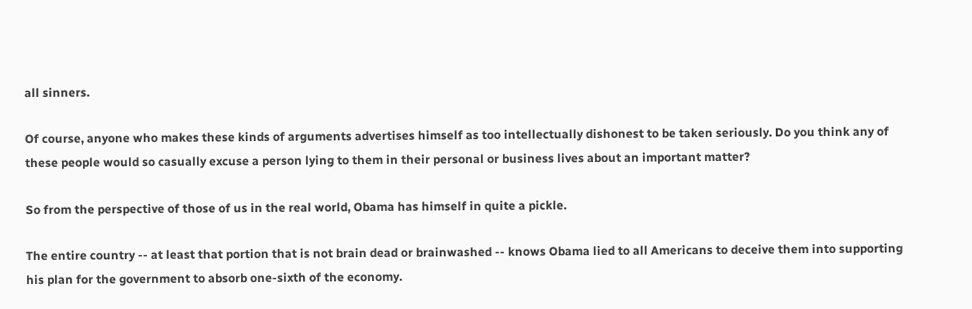all sinners.

Of course, anyone who makes these kinds of arguments advertises himself as too intellectually dishonest to be taken seriously. Do you think any of these people would so casually excuse a person lying to them in their personal or business lives about an important matter?

So from the perspective of those of us in the real world, Obama has himself in quite a pickle.

The entire country -- at least that portion that is not brain dead or brainwashed -- knows Obama lied to all Americans to deceive them into supporting his plan for the government to absorb one-sixth of the economy.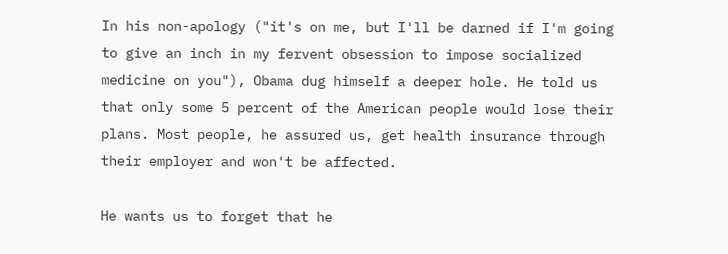In his non-apology ("it's on me, but I'll be darned if I'm going to give an inch in my fervent obsession to impose socialized medicine on you"), Obama dug himself a deeper hole. He told us that only some 5 percent of the American people would lose their plans. Most people, he assured us, get health insurance through their employer and won't be affected.

He wants us to forget that he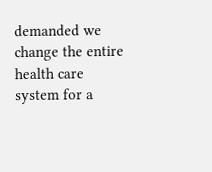demanded we change the entire health care system for a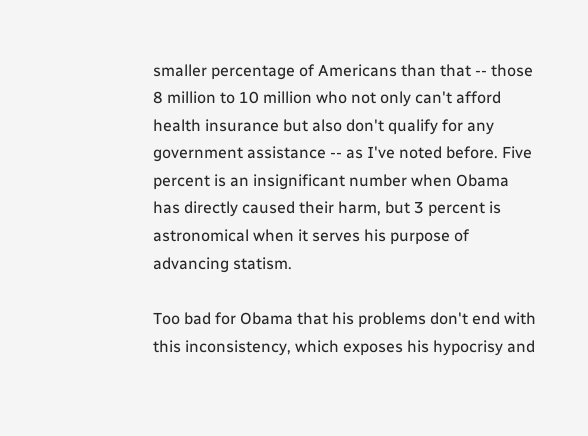smaller percentage of Americans than that -- those 8 million to 10 million who not only can't afford health insurance but also don't qualify for any government assistance -- as I've noted before. Five percent is an insignificant number when Obama has directly caused their harm, but 3 percent is astronomical when it serves his purpose of advancing statism.

Too bad for Obama that his problems don't end with this inconsistency, which exposes his hypocrisy and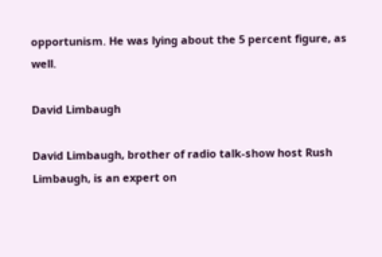opportunism. He was lying about the 5 percent figure, as well.

David Limbaugh

David Limbaugh, brother of radio talk-show host Rush Limbaugh, is an expert on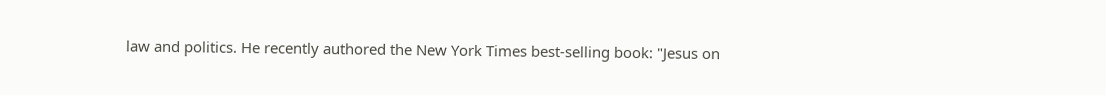law and politics. He recently authored the New York Times best-selling book: "Jesus on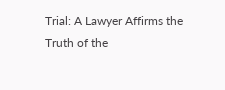Trial: A Lawyer Affirms the Truth of the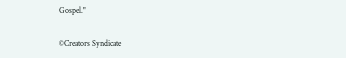Gospel."

©Creators Syndicate